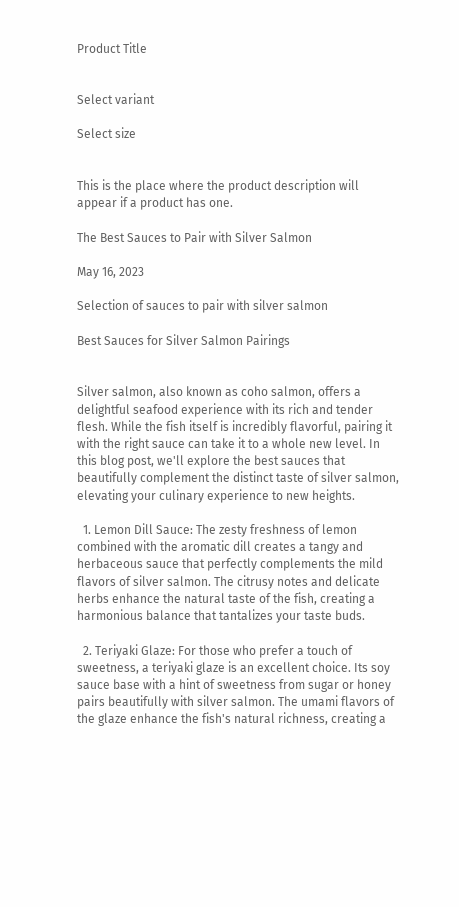Product Title


Select variant

Select size


This is the place where the product description will appear if a product has one.

The Best Sauces to Pair with Silver Salmon

May 16, 2023

Selection of sauces to pair with silver salmon

Best Sauces for Silver Salmon Pairings


Silver salmon, also known as coho salmon, offers a delightful seafood experience with its rich and tender flesh. While the fish itself is incredibly flavorful, pairing it with the right sauce can take it to a whole new level. In this blog post, we'll explore the best sauces that beautifully complement the distinct taste of silver salmon, elevating your culinary experience to new heights.

  1. Lemon Dill Sauce: The zesty freshness of lemon combined with the aromatic dill creates a tangy and herbaceous sauce that perfectly complements the mild flavors of silver salmon. The citrusy notes and delicate herbs enhance the natural taste of the fish, creating a harmonious balance that tantalizes your taste buds.

  2. Teriyaki Glaze: For those who prefer a touch of sweetness, a teriyaki glaze is an excellent choice. Its soy sauce base with a hint of sweetness from sugar or honey pairs beautifully with silver salmon. The umami flavors of the glaze enhance the fish's natural richness, creating a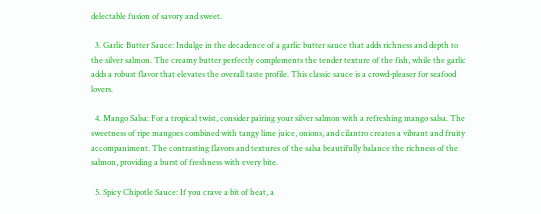delectable fusion of savory and sweet.

  3. Garlic Butter Sauce: Indulge in the decadence of a garlic butter sauce that adds richness and depth to the silver salmon. The creamy butter perfectly complements the tender texture of the fish, while the garlic adds a robust flavor that elevates the overall taste profile. This classic sauce is a crowd-pleaser for seafood lovers.

  4. Mango Salsa: For a tropical twist, consider pairing your silver salmon with a refreshing mango salsa. The sweetness of ripe mangoes combined with tangy lime juice, onions, and cilantro creates a vibrant and fruity accompaniment. The contrasting flavors and textures of the salsa beautifully balance the richness of the salmon, providing a burst of freshness with every bite.

  5. Spicy Chipotle Sauce: If you crave a bit of heat, a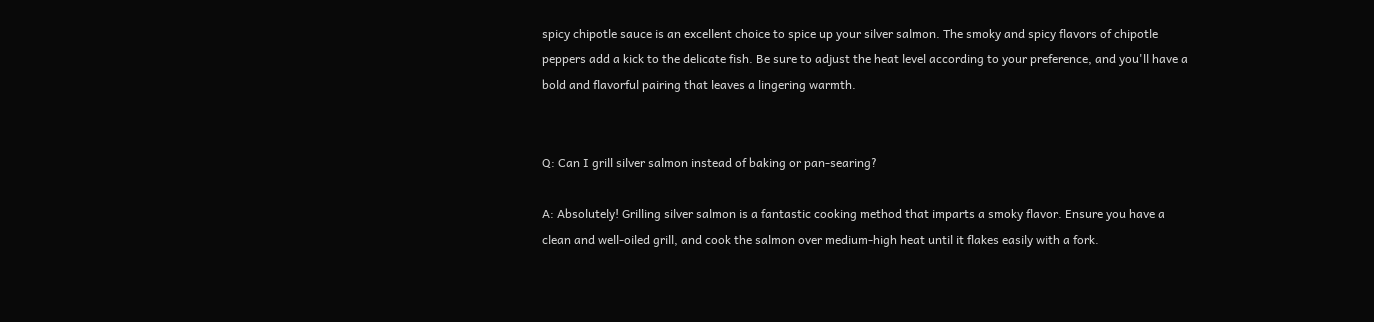spicy chipotle sauce is an excellent choice to spice up your silver salmon. The smoky and spicy flavors of chipotle peppers add a kick to the delicate fish. Be sure to adjust the heat level according to your preference, and you'll have a bold and flavorful pairing that leaves a lingering warmth.


Q: Can I grill silver salmon instead of baking or pan-searing?

A: Absolutely! Grilling silver salmon is a fantastic cooking method that imparts a smoky flavor. Ensure you have a clean and well-oiled grill, and cook the salmon over medium-high heat until it flakes easily with a fork.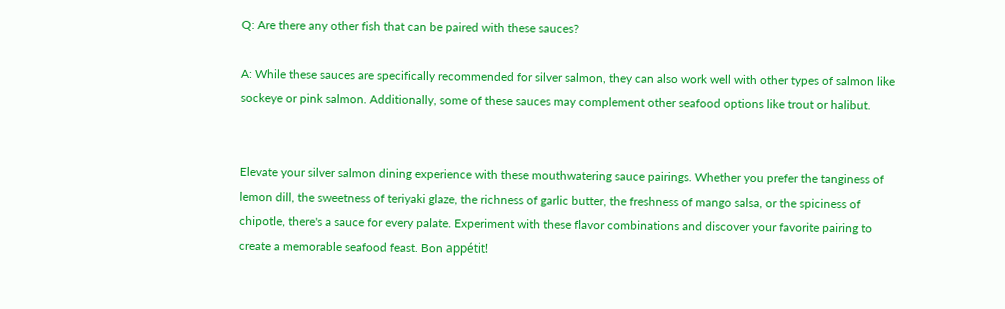Q: Are there any other fish that can be paired with these sauces?

A: While these sauces are specifically recommended for silver salmon, they can also work well with other types of salmon like sockeye or pink salmon. Additionally, some of these sauces may complement other seafood options like trout or halibut.


Elevate your silver salmon dining experience with these mouthwatering sauce pairings. Whether you prefer the tanginess of lemon dill, the sweetness of teriyaki glaze, the richness of garlic butter, the freshness of mango salsa, or the spiciness of chipotle, there's a sauce for every palate. Experiment with these flavor combinations and discover your favorite pairing to create a memorable seafood feast. Bon appétit!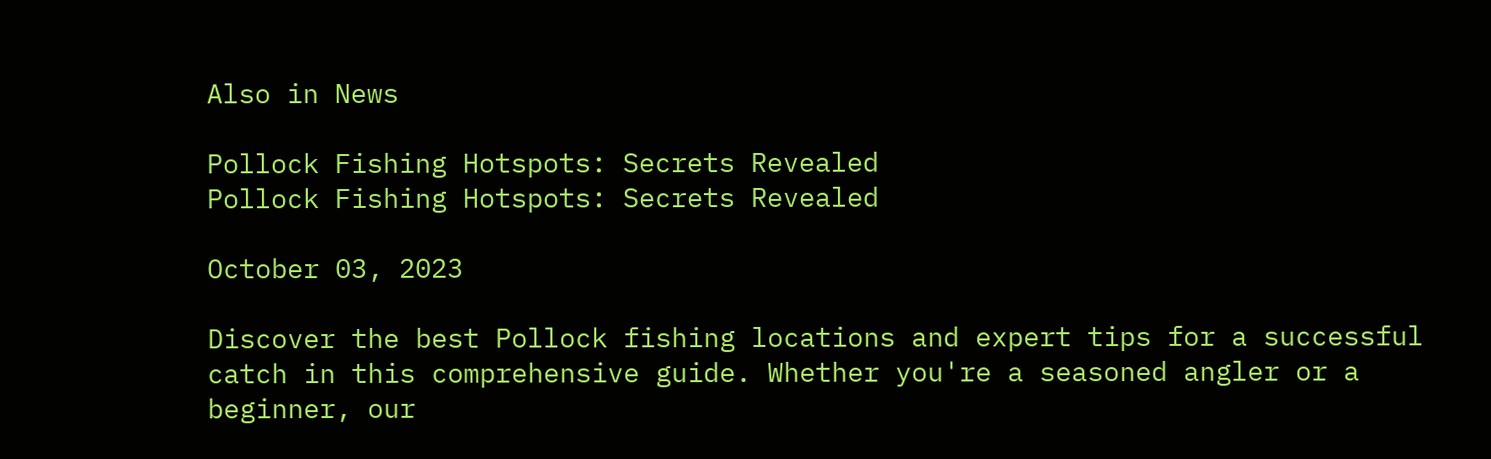Also in News

Pollock Fishing Hotspots: Secrets Revealed
Pollock Fishing Hotspots: Secrets Revealed

October 03, 2023

Discover the best Pollock fishing locations and expert tips for a successful catch in this comprehensive guide. Whether you're a seasoned angler or a beginner, our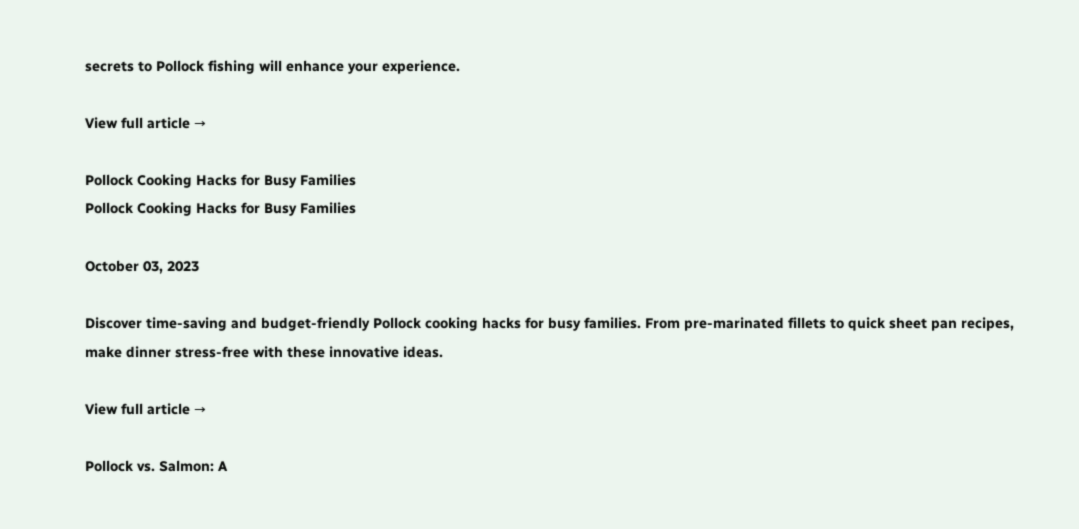secrets to Pollock fishing will enhance your experience.

View full article →

Pollock Cooking Hacks for Busy Families
Pollock Cooking Hacks for Busy Families

October 03, 2023

Discover time-saving and budget-friendly Pollock cooking hacks for busy families. From pre-marinated fillets to quick sheet pan recipes, make dinner stress-free with these innovative ideas.

View full article →

Pollock vs. Salmon: A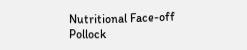Nutritional Face-off
Pollock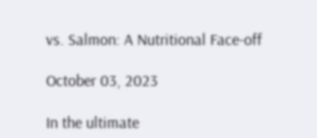vs. Salmon: A Nutritional Face-off

October 03, 2023

In the ultimate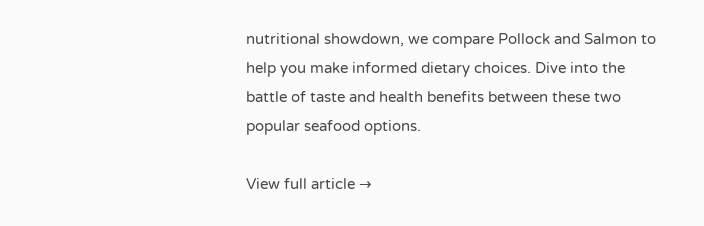nutritional showdown, we compare Pollock and Salmon to help you make informed dietary choices. Dive into the battle of taste and health benefits between these two popular seafood options.

View full article →